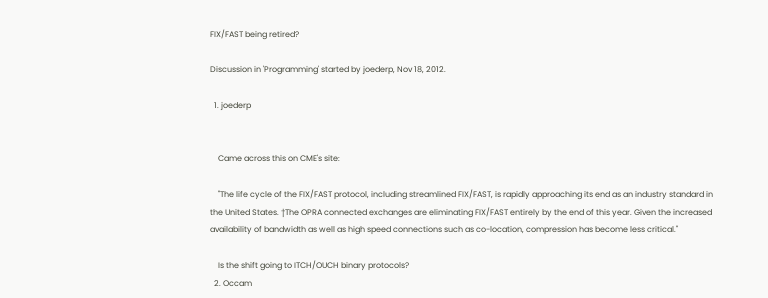FIX/FAST being retired?

Discussion in 'Programming' started by joederp, Nov 18, 2012.

  1. joederp


    Came across this on CME's site:

    "The life cycle of the FIX/FAST protocol, including streamlined FIX/FAST, is rapidly approaching its end as an industry standard in the United States. †The OPRA connected exchanges are eliminating FIX/FAST entirely by the end of this year. Given the increased availability of bandwidth as well as high speed connections such as co-location, compression has become less critical."

    Is the shift going to ITCH/OUCH binary protocols?
  2. Occam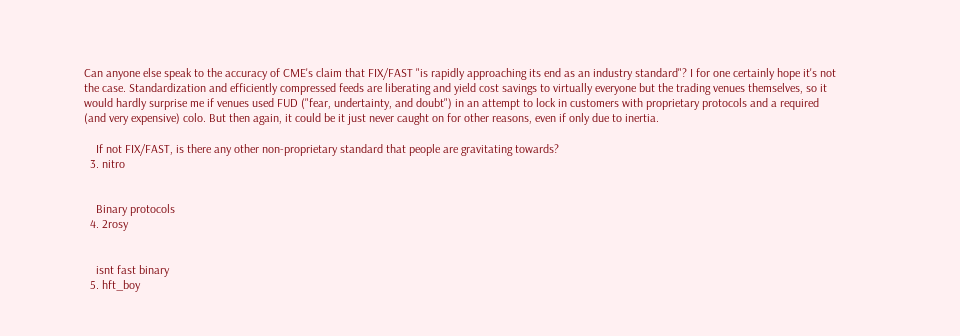Can anyone else speak to the accuracy of CME's claim that FIX/FAST "is rapidly approaching its end as an industry standard"? I for one certainly hope it's not the case. Standardization and efficiently compressed feeds are liberating and yield cost savings to virtually everyone but the trading venues themselves, so it would hardly surprise me if venues used FUD ("fear, undertainty, and doubt") in an attempt to lock in customers with proprietary protocols and a required (and very expensive) colo. But then again, it could be it just never caught on for other reasons, even if only due to inertia.

    If not FIX/FAST, is there any other non-proprietary standard that people are gravitating towards?
  3. nitro


    Binary protocols
  4. 2rosy


    isnt fast binary
  5. hft_boy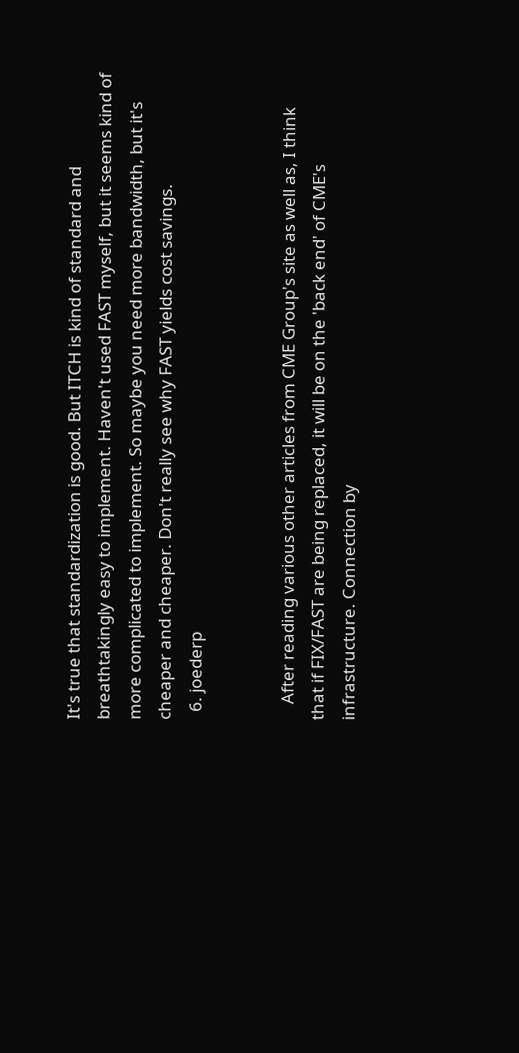It's true that standardization is good. But ITCH is kind of standard and breathtakingly easy to implement. Haven't used FAST myself, but it seems kind of more complicated to implement. So maybe you need more bandwidth, but it's cheaper and cheaper. Don't really see why FAST yields cost savings.
  6. joederp


    After reading various other articles from CME Group's site as well as, I think that if FIX/FAST are being replaced, it will be on the 'back end' of CME's infrastructure. Connection by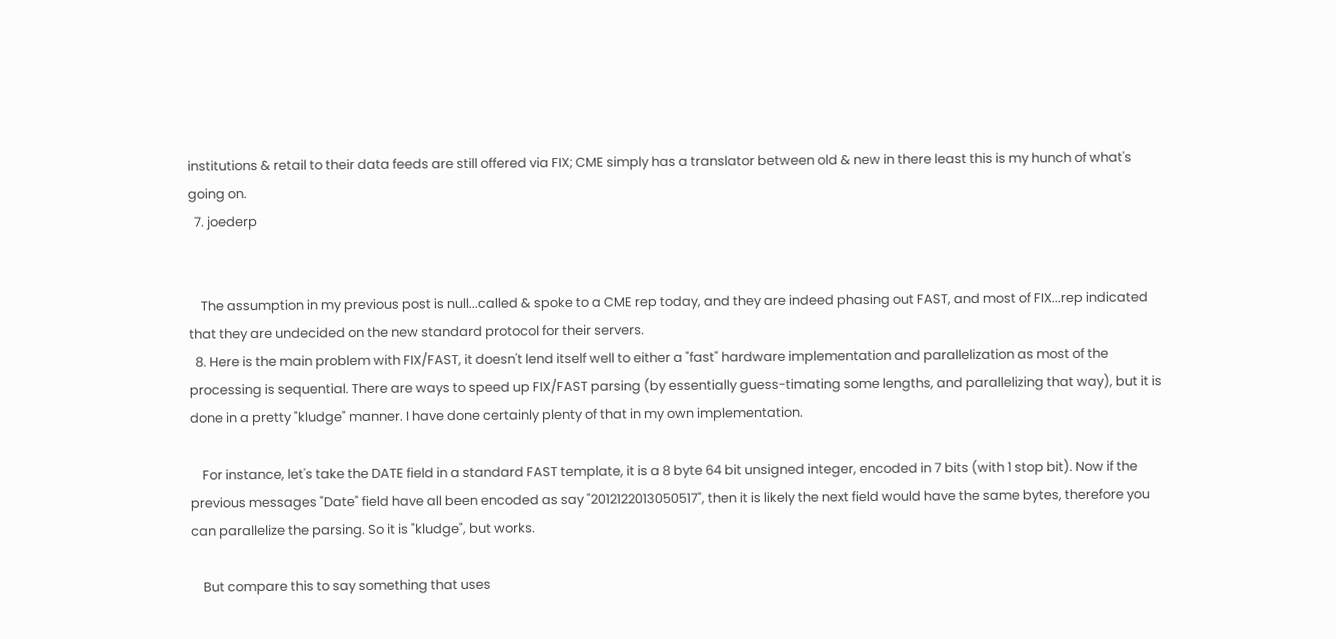institutions & retail to their data feeds are still offered via FIX; CME simply has a translator between old & new in there least this is my hunch of what's going on.
  7. joederp


    The assumption in my previous post is null...called & spoke to a CME rep today, and they are indeed phasing out FAST, and most of FIX...rep indicated that they are undecided on the new standard protocol for their servers.
  8. Here is the main problem with FIX/FAST, it doesn't lend itself well to either a "fast" hardware implementation and parallelization as most of the processing is sequential. There are ways to speed up FIX/FAST parsing (by essentially guess-timating some lengths, and parallelizing that way), but it is done in a pretty "kludge" manner. I have done certainly plenty of that in my own implementation.

    For instance, let's take the DATE field in a standard FAST template, it is a 8 byte 64 bit unsigned integer, encoded in 7 bits (with 1 stop bit). Now if the previous messages "Date" field have all been encoded as say "2012122013050517", then it is likely the next field would have the same bytes, therefore you can parallelize the parsing. So it is "kludge", but works.

    But compare this to say something that uses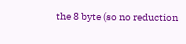the 8 byte (so no reduction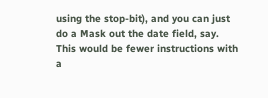using the stop-bit), and you can just do a Mask out the date field, say. This would be fewer instructions with a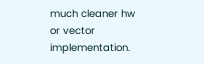much cleaner hw or vector implementation.